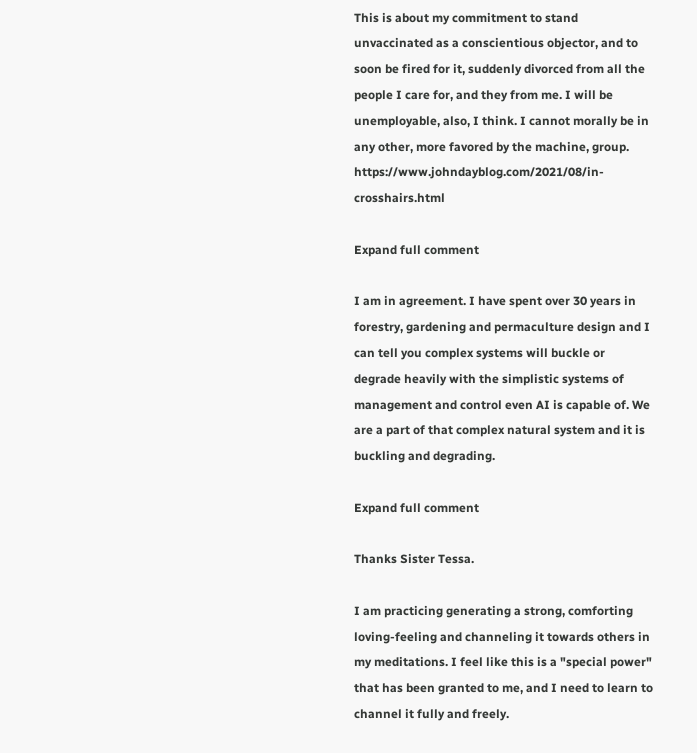This is about my commitment to stand unvaccinated as a conscientious objector, and to soon be fired for it, suddenly divorced from all the people I care for, and they from me. I will be unemployable, also, I think. I cannot morally be in any other, more favored by the machine, group. https://www.johndayblog.com/2021/08/in-crosshairs.html

Expand full comment

I am in agreement. I have spent over 30 years in forestry, gardening and permaculture design and I can tell you complex systems will buckle or degrade heavily with the simplistic systems of management and control even AI is capable of. We are a part of that complex natural system and it is buckling and degrading.

Expand full comment

Thanks Sister Tessa.

I am practicing generating a strong, comforting loving-feeling and channeling it towards others in my meditations. I feel like this is a "special power" that has been granted to me, and I need to learn to channel it fully and freely.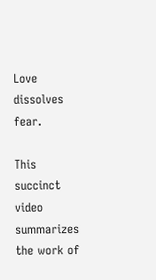Love dissolves fear.

This succinct video summarizes the work of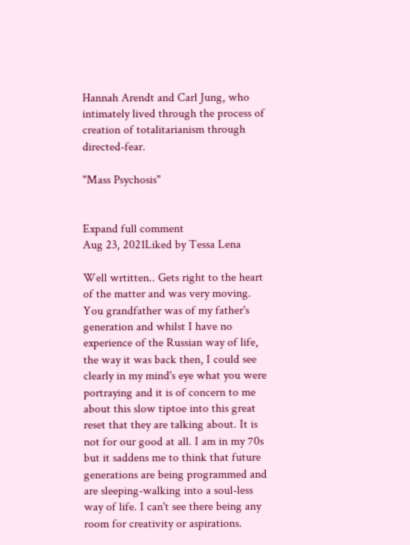Hannah Arendt and Carl Jung, who intimately lived through the process of creation of totalitarianism through directed-fear.

"Mass Psychosis"


Expand full comment
Aug 23, 2021Liked by Tessa Lena

Well wrtitten.. Gets right to the heart of the matter and was very moving. You grandfather was of my father's generation and whilst I have no experience of the Russian way of life, the way it was back then, I could see clearly in my mind's eye what you were portraying and it is of concern to me about this slow tiptoe into this great reset that they are talking about. It is not for our good at all. I am in my 70s but it saddens me to think that future generations are being programmed and are sleeping-walking into a soul-less way of life. I can't see there being any room for creativity or aspirations.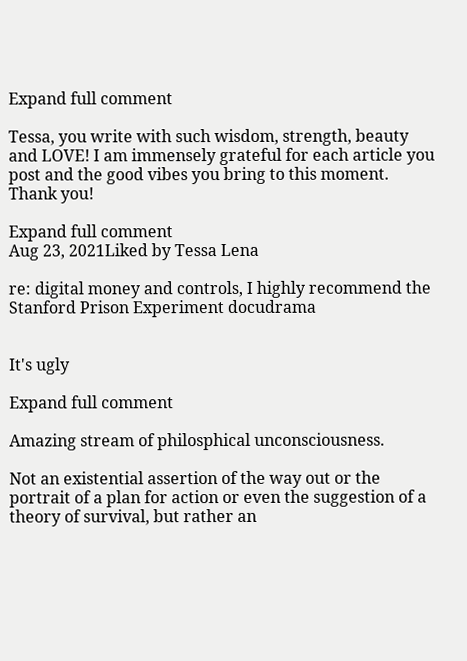Expand full comment

Tessa, you write with such wisdom, strength, beauty and LOVE! I am immensely grateful for each article you post and the good vibes you bring to this moment. Thank you!

Expand full comment
Aug 23, 2021Liked by Tessa Lena

re: digital money and controls, I highly recommend the Stanford Prison Experiment docudrama


It's ugly

Expand full comment

Amazing stream of philosphical unconsciousness.

Not an existential assertion of the way out or the portrait of a plan for action or even the suggestion of a theory of survival, but rather an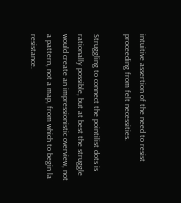intuitive assertion of the need to resist proceeding from felt necessities.

Struggling to connect the pointilist dots is rationally possible, but at best the struggle would create an impressionistic overview, not a pattern, not a map, from which to begin la resistance.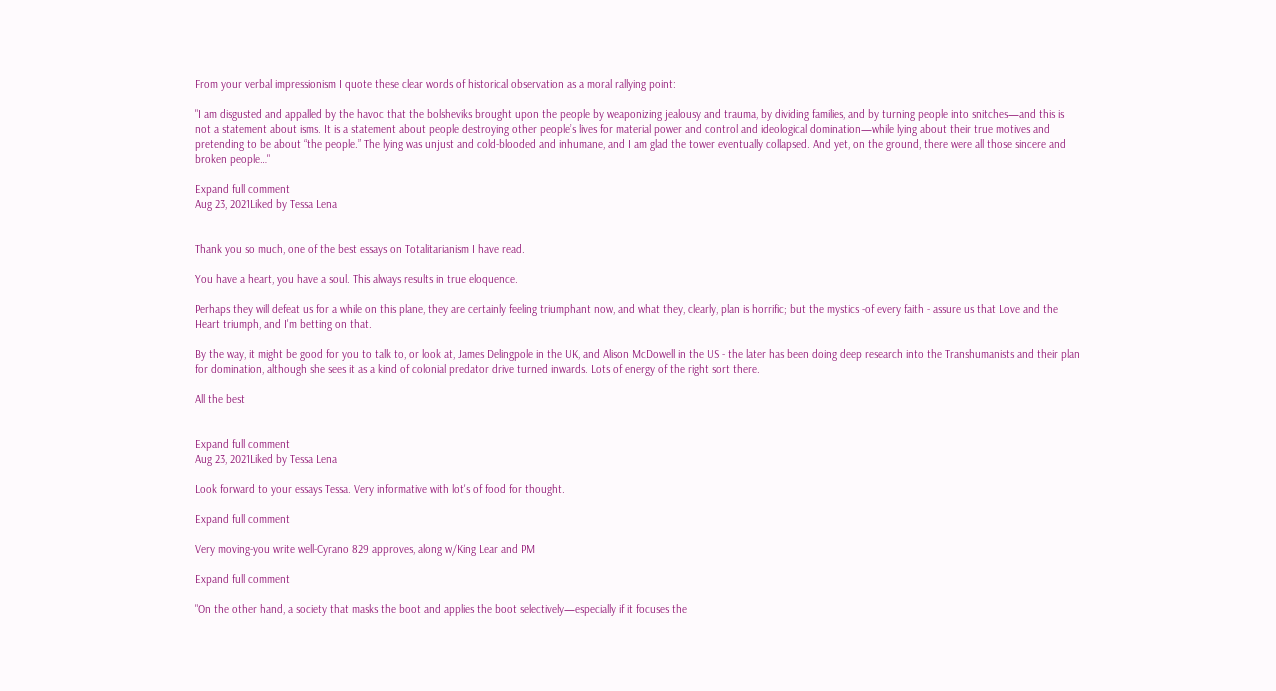From your verbal impressionism I quote these clear words of historical observation as a moral rallying point:

"I am disgusted and appalled by the havoc that the bolsheviks brought upon the people by weaponizing jealousy and trauma, by dividing families, and by turning people into snitches—and this is not a statement about isms. It is a statement about people destroying other people’s lives for material power and control and ideological domination—while lying about their true motives and pretending to be about “the people.” The lying was unjust and cold-blooded and inhumane, and I am glad the tower eventually collapsed. And yet, on the ground, there were all those sincere and broken people…"

Expand full comment
Aug 23, 2021Liked by Tessa Lena


Thank you so much, one of the best essays on Totalitarianism I have read.

You have a heart, you have a soul. This always results in true eloquence.

Perhaps they will defeat us for a while on this plane, they are certainly feeling triumphant now, and what they, clearly, plan is horrific; but the mystics -of every faith - assure us that Love and the Heart triumph, and I'm betting on that.

By the way, it might be good for you to talk to, or look at, James Delingpole in the UK, and Alison McDowell in the US - the later has been doing deep research into the Transhumanists and their plan for domination, although she sees it as a kind of colonial predator drive turned inwards. Lots of energy of the right sort there.

All the best


Expand full comment
Aug 23, 2021Liked by Tessa Lena

Look forward to your essays Tessa. Very informative with lot's of food for thought.

Expand full comment

Very moving-you write well-Cyrano 829 approves, along w/King Lear and PM

Expand full comment

"On the other hand, a society that masks the boot and applies the boot selectively—especially if it focuses the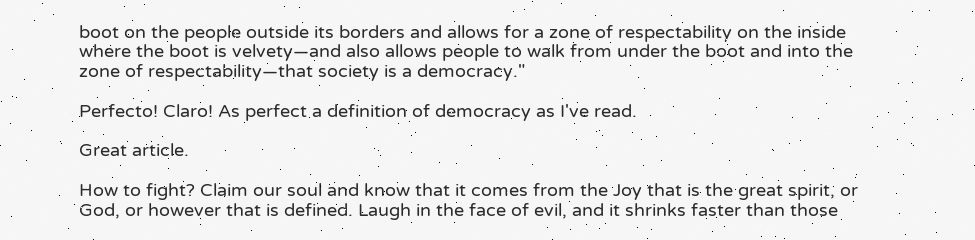boot on the people outside its borders and allows for a zone of respectability on the inside where the boot is velvety—and also allows people to walk from under the boot and into the zone of respectability—that society is a democracy."

Perfecto! Claro! As perfect a definition of democracy as I've read.

Great article.

How to fight? Claim our soul and know that it comes from the Joy that is the great spirit, or God, or however that is defined. Laugh in the face of evil, and it shrinks faster than those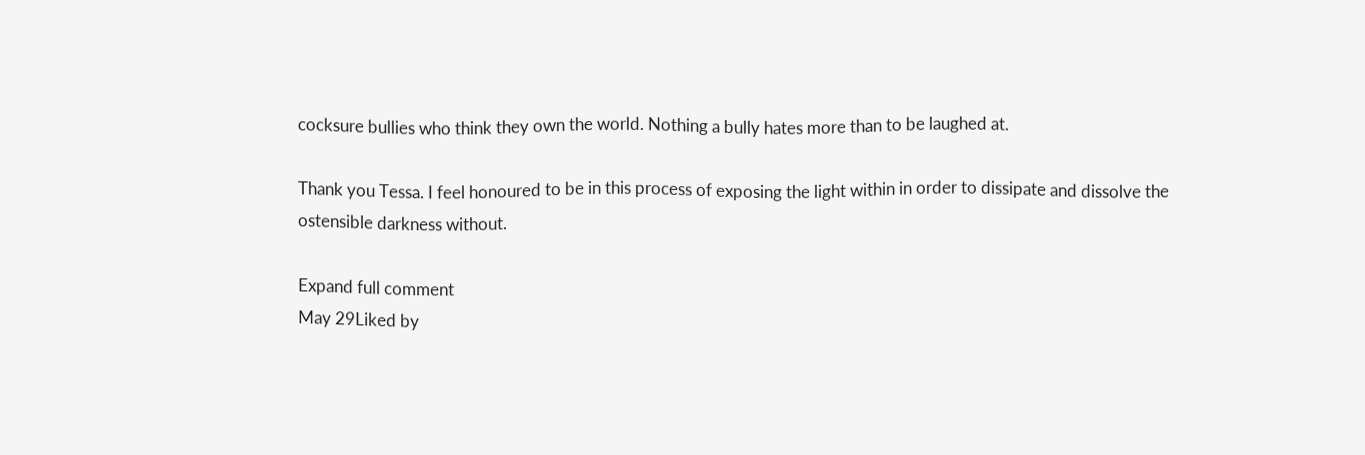cocksure bullies who think they own the world. Nothing a bully hates more than to be laughed at.

Thank you Tessa. I feel honoured to be in this process of exposing the light within in order to dissipate and dissolve the ostensible darkness without.

Expand full comment
May 29Liked by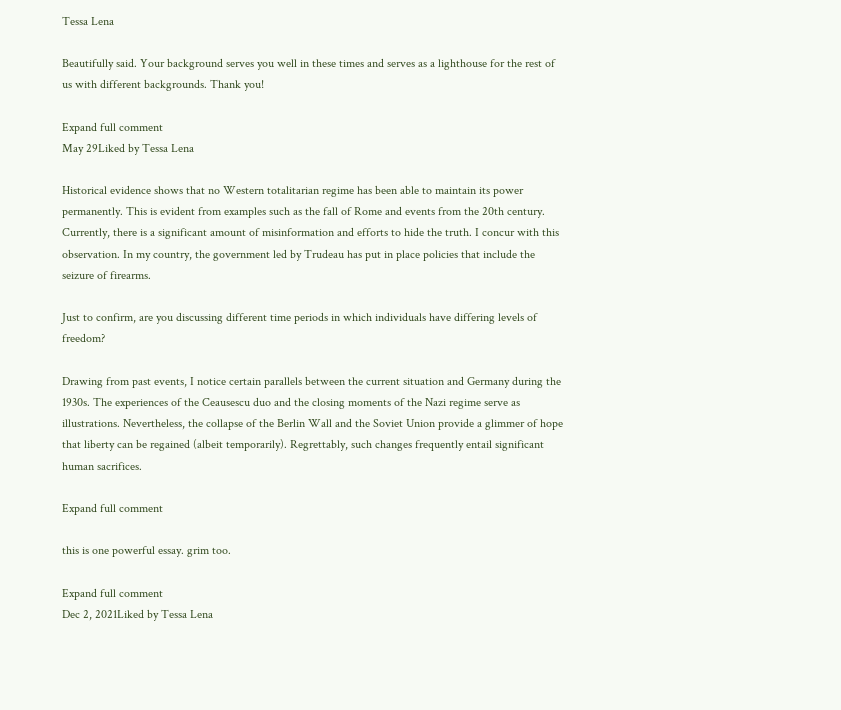Tessa Lena

Beautifully said. Your background serves you well in these times and serves as a lighthouse for the rest of us with different backgrounds. Thank you!

Expand full comment
May 29Liked by Tessa Lena

Historical evidence shows that no Western totalitarian regime has been able to maintain its power permanently. This is evident from examples such as the fall of Rome and events from the 20th century. Currently, there is a significant amount of misinformation and efforts to hide the truth. I concur with this observation. In my country, the government led by Trudeau has put in place policies that include the seizure of firearms.

Just to confirm, are you discussing different time periods in which individuals have differing levels of freedom?

Drawing from past events, I notice certain parallels between the current situation and Germany during the 1930s. The experiences of the Ceausescu duo and the closing moments of the Nazi regime serve as illustrations. Nevertheless, the collapse of the Berlin Wall and the Soviet Union provide a glimmer of hope that liberty can be regained (albeit temporarily). Regrettably, such changes frequently entail significant human sacrifices.

Expand full comment

this is one powerful essay. grim too.

Expand full comment
Dec 2, 2021Liked by Tessa Lena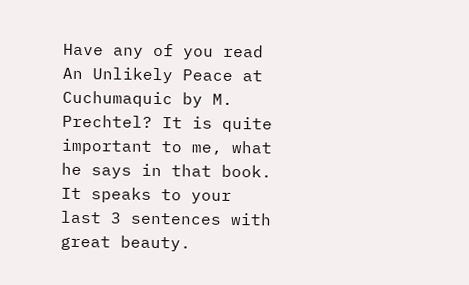Have any of you read An Unlikely Peace at Cuchumaquic by M. Prechtel? It is quite important to me, what he says in that book. It speaks to your last 3 sentences with great beauty.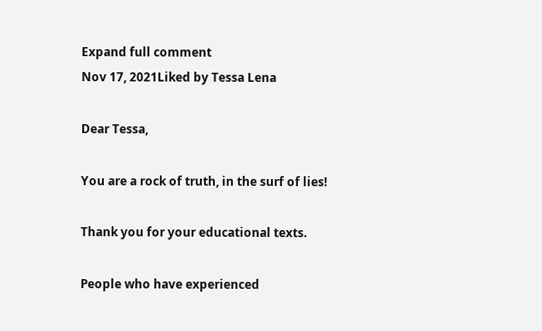Expand full comment
Nov 17, 2021Liked by Tessa Lena

Dear Tessa,

You are a rock of truth, in the surf of lies!

Thank you for your educational texts.

People who have experienced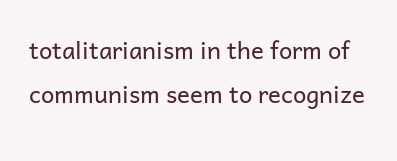totalitarianism in the form of communism seem to recognize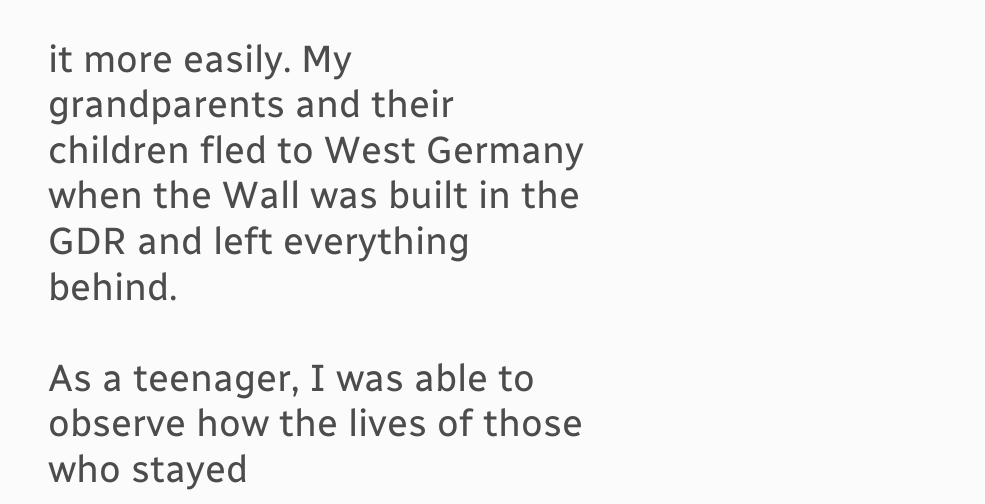it more easily. My grandparents and their children fled to West Germany when the Wall was built in the GDR and left everything behind.

As a teenager, I was able to observe how the lives of those who stayed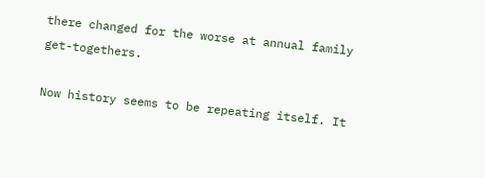there changed for the worse at annual family get-togethers.

Now history seems to be repeating itself. It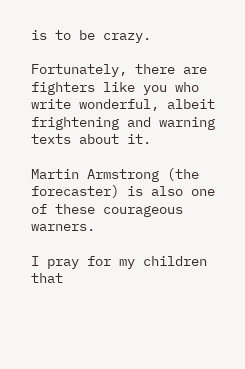is to be crazy.

Fortunately, there are fighters like you who write wonderful, albeit frightening and warning texts about it.

Martin Armstrong (the forecaster) is also one of these courageous warners.

I pray for my children that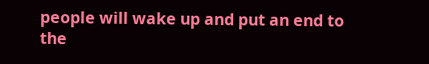people will wake up and put an end to the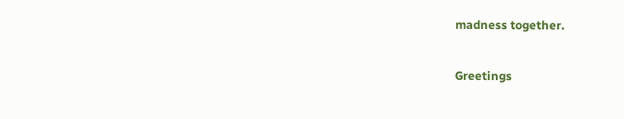madness together.

Greetings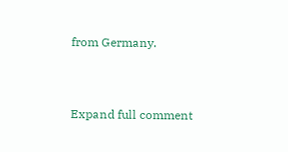from Germany.


Expand full comment